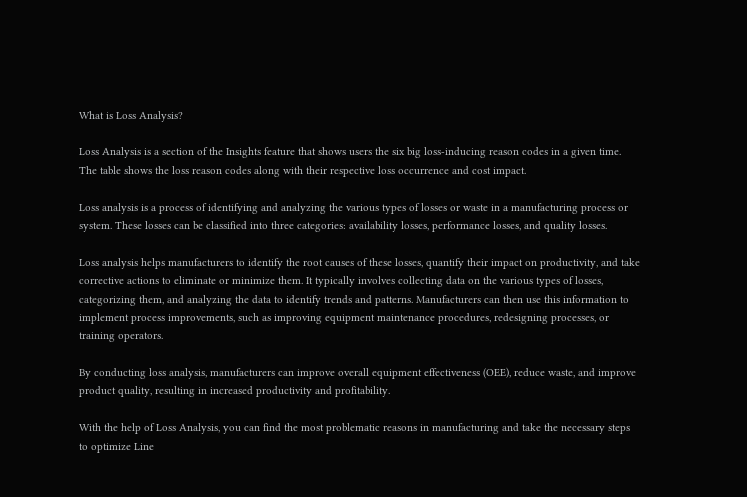What is Loss Analysis?

Loss Analysis is a section of the Insights feature that shows users the six big loss-inducing reason codes in a given time. The table shows the loss reason codes along with their respective loss occurrence and cost impact.

Loss analysis is a process of identifying and analyzing the various types of losses or waste in a manufacturing process or system. These losses can be classified into three categories: availability losses, performance losses, and quality losses.

Loss analysis helps manufacturers to identify the root causes of these losses, quantify their impact on productivity, and take corrective actions to eliminate or minimize them. It typically involves collecting data on the various types of losses, categorizing them, and analyzing the data to identify trends and patterns. Manufacturers can then use this information to implement process improvements, such as improving equipment maintenance procedures, redesigning processes, or training operators.

By conducting loss analysis, manufacturers can improve overall equipment effectiveness (OEE), reduce waste, and improve product quality, resulting in increased productivity and profitability.

With the help of Loss Analysis, you can find the most problematic reasons in manufacturing and take the necessary steps to optimize Line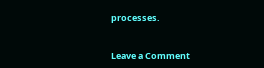processes.


Leave a Comment